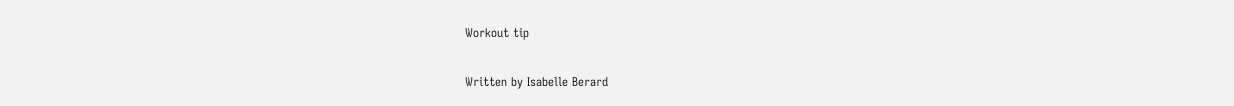Workout tip

Written by Isabelle Berard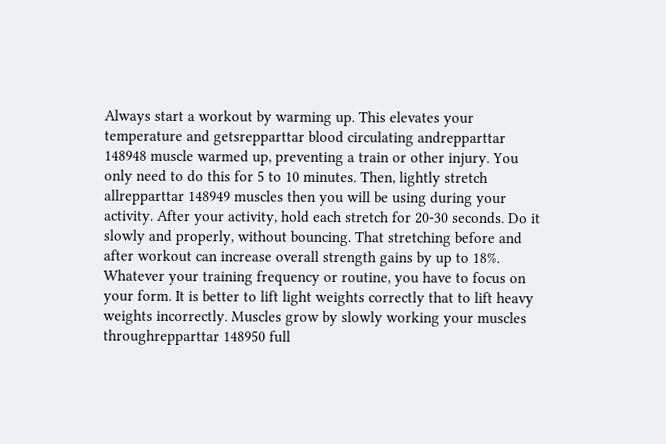Always start a workout by warming up. This elevates your temperature and getsrepparttar blood circulating andrepparttar 148948 muscle warmed up, preventing a train or other injury. You only need to do this for 5 to 10 minutes. Then, lightly stretch allrepparttar 148949 muscles then you will be using during your activity. After your activity, hold each stretch for 20-30 seconds. Do it slowly and properly, without bouncing. That stretching before and after workout can increase overall strength gains by up to 18%. Whatever your training frequency or routine, you have to focus on your form. It is better to lift light weights correctly that to lift heavy weights incorrectly. Muscles grow by slowly working your muscles throughrepparttar 148950 full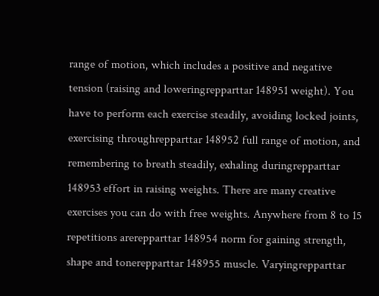range of motion, which includes a positive and negative tension (raising and loweringrepparttar 148951 weight). You have to perform each exercise steadily, avoiding locked joints, exercising throughrepparttar 148952 full range of motion, and remembering to breath steadily, exhaling duringrepparttar 148953 effort in raising weights. There are many creative exercises you can do with free weights. Anywhere from 8 to 15 repetitions arerepparttar 148954 norm for gaining strength, shape and tonerepparttar 148955 muscle. Varyingrepparttar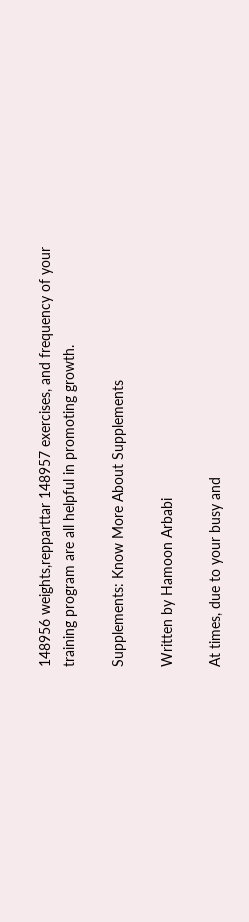148956 weights,repparttar 148957 exercises, and frequency of your training program are all helpful in promoting growth.

Supplements: Know More About Supplements

Written by Hamoon Arbabi

At times, due to your busy and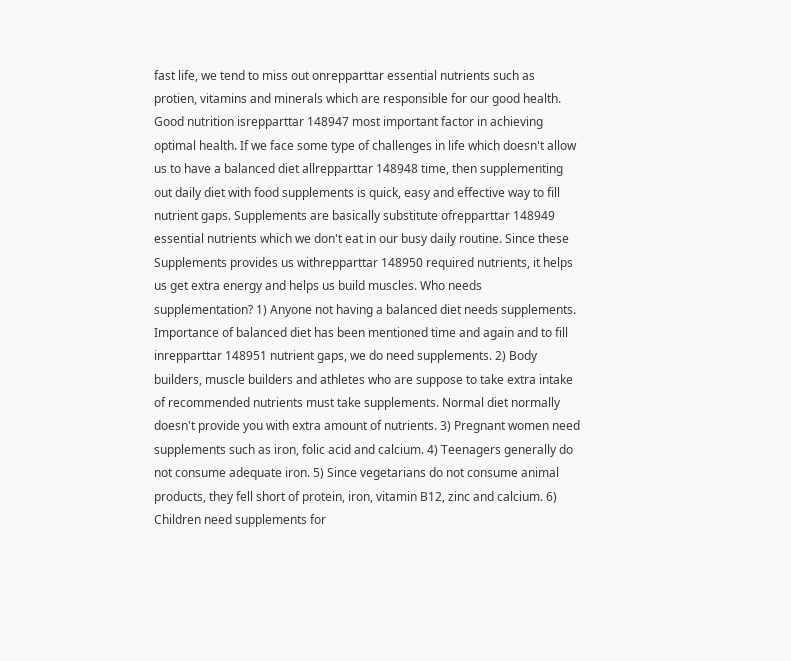fast life, we tend to miss out onrepparttar essential nutrients such as protien, vitamins and minerals which are responsible for our good health. Good nutrition isrepparttar 148947 most important factor in achieving optimal health. If we face some type of challenges in life which doesn't allow us to have a balanced diet allrepparttar 148948 time, then supplementing out daily diet with food supplements is quick, easy and effective way to fill nutrient gaps. Supplements are basically substitute ofrepparttar 148949 essential nutrients which we don't eat in our busy daily routine. Since these Supplements provides us withrepparttar 148950 required nutrients, it helps us get extra energy and helps us build muscles. Who needs supplementation? 1) Anyone not having a balanced diet needs supplements. Importance of balanced diet has been mentioned time and again and to fill inrepparttar 148951 nutrient gaps, we do need supplements. 2) Body builders, muscle builders and athletes who are suppose to take extra intake of recommended nutrients must take supplements. Normal diet normally doesn't provide you with extra amount of nutrients. 3) Pregnant women need supplements such as iron, folic acid and calcium. 4) Teenagers generally do not consume adequate iron. 5) Since vegetarians do not consume animal products, they fell short of protein, iron, vitamin B12, zinc and calcium. 6) Children need supplements for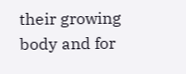their growing body and for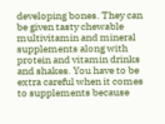developing bones. They can be given tasty chewable multivitamin and mineral supplements along with protein and vitamin drinks and shakes. You have to be extra careful when it comes to supplements because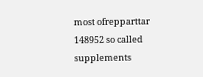most ofrepparttar 148952 so called supplements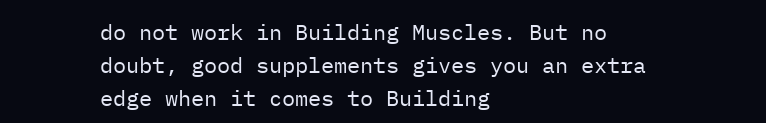do not work in Building Muscles. But no doubt, good supplements gives you an extra edge when it comes to Building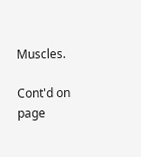Muscles.

Cont'd on page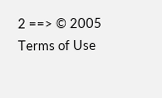2 ==> © 2005
Terms of Use